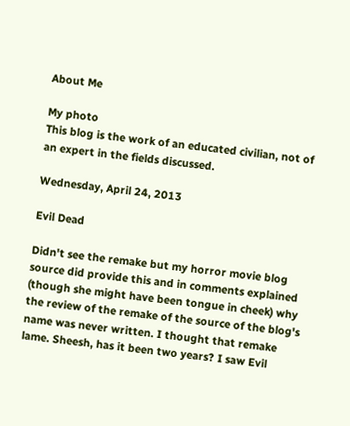About Me

My photo
This blog is the work of an educated civilian, not of an expert in the fields discussed.

Wednesday, April 24, 2013

Evil Dead

Didn't see the remake but my horror movie blog source did provide this and in comments explained (though she might have been tongue in cheek) why the review of the remake of the source of the blog's name was never written. I thought that remake lame. Sheesh, has it been two years? I saw Evil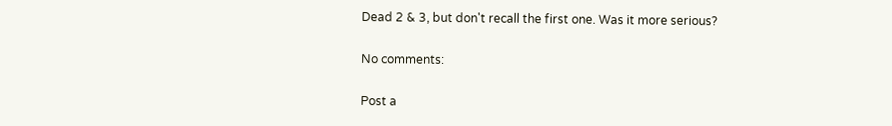Dead 2 & 3, but don't recall the first one. Was it more serious?

No comments:

Post a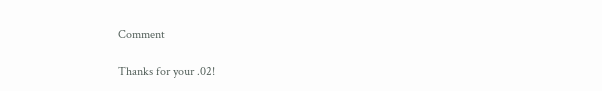Comment

Thanks for your .02!